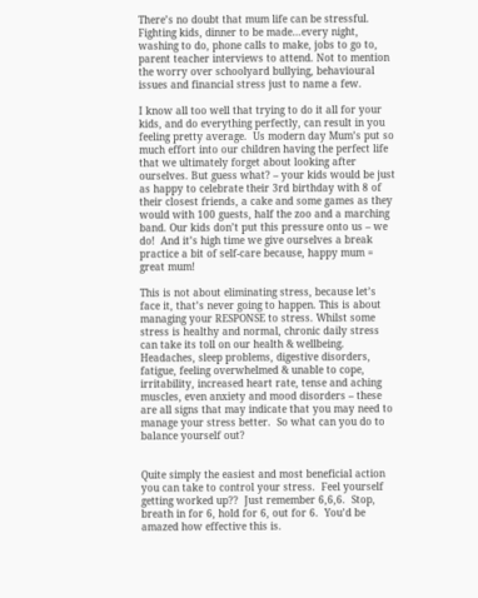There’s no doubt that mum life can be stressful.  Fighting kids, dinner to be made…every night, washing to do, phone calls to make, jobs to go to, parent teacher interviews to attend. Not to mention the worry over schoolyard bullying, behavioural issues and financial stress just to name a few.

I know all too well that trying to do it all for your kids, and do everything perfectly, can result in you feeling pretty average.  Us modern day Mum’s put so much effort into our children having the perfect life that we ultimately forget about looking after ourselves. But guess what? – your kids would be just as happy to celebrate their 3rd birthday with 8 of their closest friends, a cake and some games as they would with 100 guests, half the zoo and a marching band. Our kids don’t put this pressure onto us – we do!  And it’s high time we give ourselves a break practice a bit of self-care because, happy mum = great mum!

This is not about eliminating stress, because let’s face it, that’s never going to happen. This is about managing your RESPONSE to stress. Whilst some stress is healthy and normal, chronic daily stress can take its toll on our health & wellbeing. Headaches, sleep problems, digestive disorders, fatigue, feeling overwhelmed & unable to cope, irritability, increased heart rate, tense and aching muscles, even anxiety and mood disorders – these are all signs that may indicate that you may need to manage your stress better.  So what can you do to balance yourself out?


Quite simply the easiest and most beneficial action you can take to control your stress.  Feel yourself getting worked up??  Just remember 6,6,6.  Stop, breath in for 6, hold for 6, out for 6.  You’d be amazed how effective this is.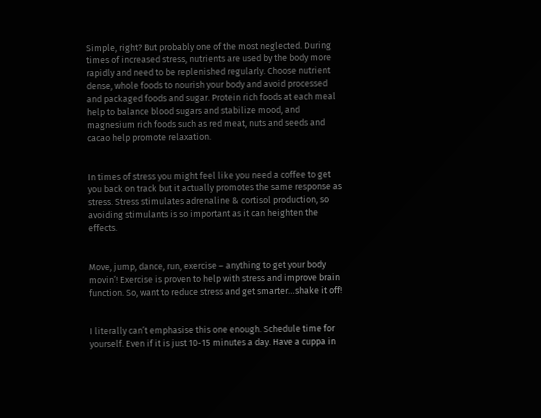Simple, right? But probably one of the most neglected. During times of increased stress, nutrients are used by the body more rapidly and need to be replenished regularly. Choose nutrient dense, whole foods to nourish your body and avoid processed and packaged foods and sugar. Protein rich foods at each meal help to balance blood sugars and stabilize mood, and magnesium rich foods such as red meat, nuts and seeds and cacao help promote relaxation.


In times of stress you might feel like you need a coffee to get you back on track but it actually promotes the same response as stress. Stress stimulates adrenaline & cortisol production, so avoiding stimulants is so important as it can heighten the effects.


Move, jump, dance, run, exercise – anything to get your body movin’! Exercise is proven to help with stress and improve brain function. So, want to reduce stress and get smarter…shake it off!


I literally can’t emphasise this one enough. Schedule time for yourself. Even if it is just 10-15 minutes a day. Have a cuppa in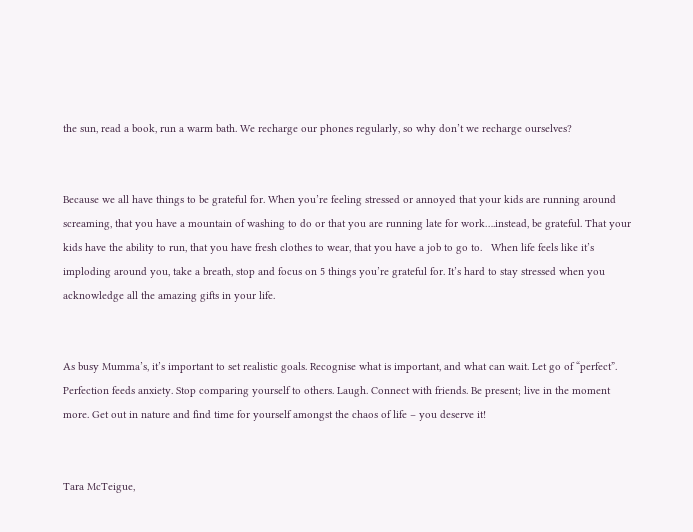the sun, read a book, run a warm bath. We recharge our phones regularly, so why don’t we recharge ourselves?


Because we all have things to be grateful for. When you’re feeling stressed or annoyed that your kids are running around screaming, that you have a mountain of washing to do or that you are running late for work….instead, be grateful. That your kids have the ability to run, that you have fresh clothes to wear, that you have a job to go to.   When life feels like it’s imploding around you, take a breath, stop and focus on 5 things you’re grateful for. It’s hard to stay stressed when you acknowledge all the amazing gifts in your life.


As busy Mumma’s, it’s important to set realistic goals. Recognise what is important, and what can wait. Let go of “perfect”. Perfection feeds anxiety. Stop comparing yourself to others. Laugh. Connect with friends. Be present; live in the moment more. Get out in nature and find time for yourself amongst the chaos of life – you deserve it!


Tara McTeigue,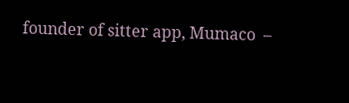founder of sitter app, Mumaco  –